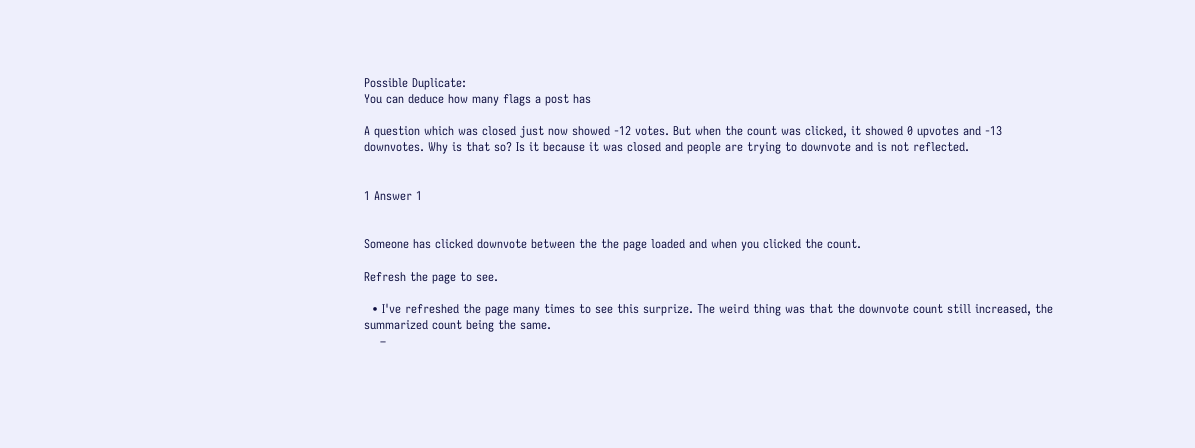Possible Duplicate:
You can deduce how many flags a post has

A question which was closed just now showed -12 votes. But when the count was clicked, it showed 0 upvotes and -13 downvotes. Why is that so? Is it because it was closed and people are trying to downvote and is not reflected.


1 Answer 1


Someone has clicked downvote between the the page loaded and when you clicked the count.

Refresh the page to see.

  • I've refreshed the page many times to see this surprize. The weird thing was that the downvote count still increased, the summarized count being the same.
    –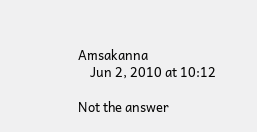Amsakanna
    Jun 2, 2010 at 10:12

Not the answer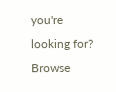you're looking for? Browse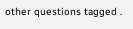other questions tagged .